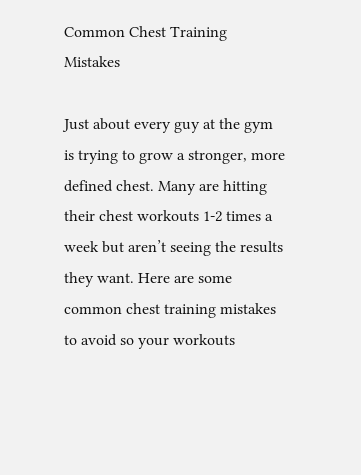Common Chest Training Mistakes

Just about every guy at the gym is trying to grow a stronger, more defined chest. Many are hitting their chest workouts 1-2 times a week but aren’t seeing the results they want. Here are some common chest training mistakes to avoid so your workouts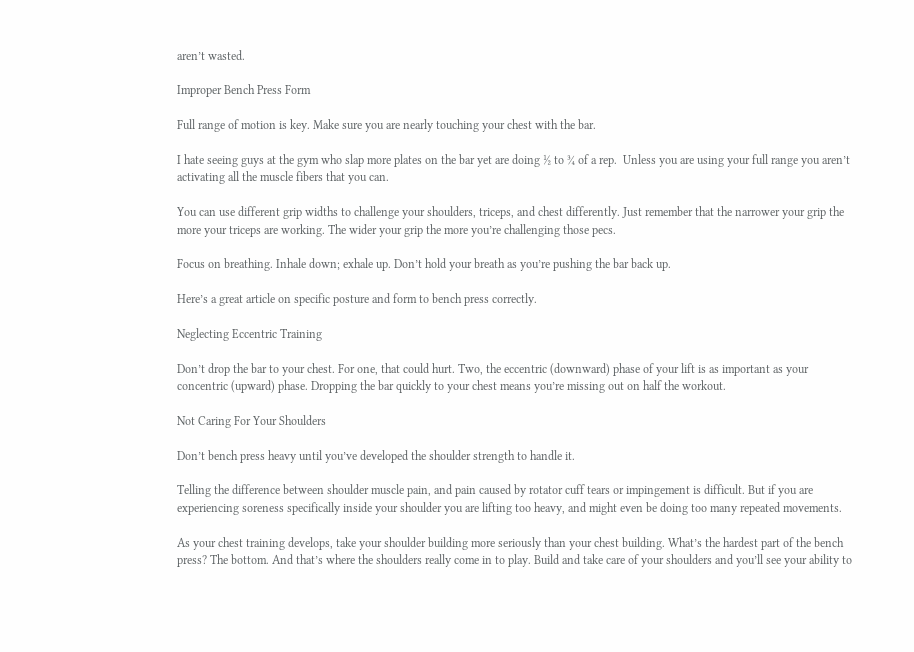aren’t wasted.

Improper Bench Press Form

Full range of motion is key. Make sure you are nearly touching your chest with the bar.

I hate seeing guys at the gym who slap more plates on the bar yet are doing ½ to ¾ of a rep.  Unless you are using your full range you aren’t activating all the muscle fibers that you can.

You can use different grip widths to challenge your shoulders, triceps, and chest differently. Just remember that the narrower your grip the more your triceps are working. The wider your grip the more you’re challenging those pecs.

Focus on breathing. Inhale down; exhale up. Don’t hold your breath as you’re pushing the bar back up.

Here’s a great article on specific posture and form to bench press correctly.

Neglecting Eccentric Training

Don’t drop the bar to your chest. For one, that could hurt. Two, the eccentric (downward) phase of your lift is as important as your concentric (upward) phase. Dropping the bar quickly to your chest means you’re missing out on half the workout.

Not Caring For Your Shoulders

Don’t bench press heavy until you’ve developed the shoulder strength to handle it.

Telling the difference between shoulder muscle pain, and pain caused by rotator cuff tears or impingement is difficult. But if you are experiencing soreness specifically inside your shoulder you are lifting too heavy, and might even be doing too many repeated movements.

As your chest training develops, take your shoulder building more seriously than your chest building. What’s the hardest part of the bench press? The bottom. And that’s where the shoulders really come in to play. Build and take care of your shoulders and you’ll see your ability to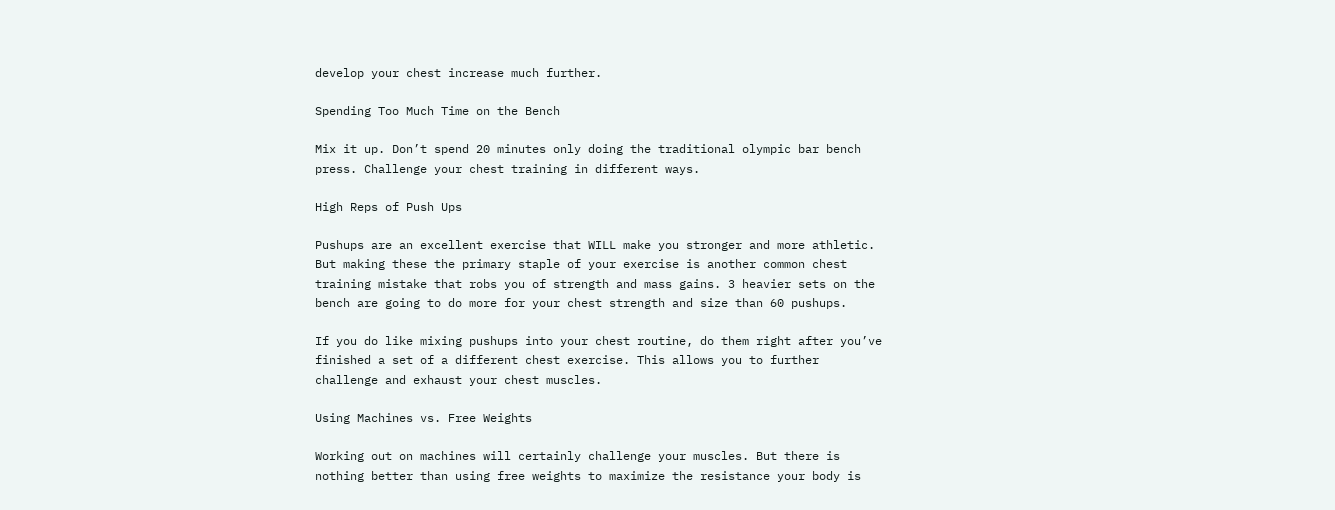develop your chest increase much further.

Spending Too Much Time on the Bench

Mix it up. Don’t spend 20 minutes only doing the traditional olympic bar bench press. Challenge your chest training in different ways.

High Reps of Push Ups

Pushups are an excellent exercise that WILL make you stronger and more athletic. But making these the primary staple of your exercise is another common chest training mistake that robs you of strength and mass gains. 3 heavier sets on the bench are going to do more for your chest strength and size than 60 pushups.

If you do like mixing pushups into your chest routine, do them right after you’ve finished a set of a different chest exercise. This allows you to further challenge and exhaust your chest muscles.

Using Machines vs. Free Weights

Working out on machines will certainly challenge your muscles. But there is nothing better than using free weights to maximize the resistance your body is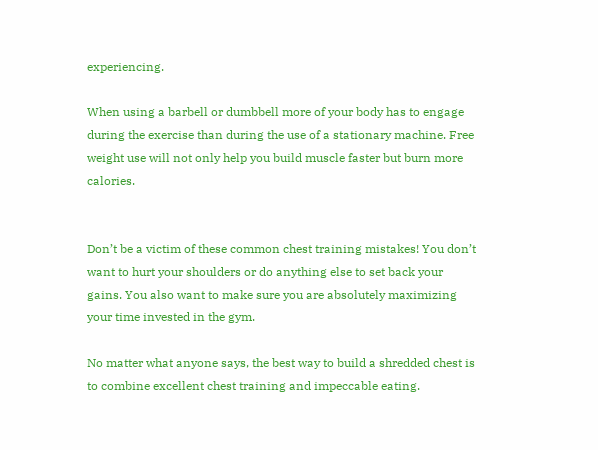experiencing.

When using a barbell or dumbbell more of your body has to engage during the exercise than during the use of a stationary machine. Free weight use will not only help you build muscle faster but burn more calories.


Don’t be a victim of these common chest training mistakes! You don’t want to hurt your shoulders or do anything else to set back your gains. You also want to make sure you are absolutely maximizing your time invested in the gym.

No matter what anyone says, the best way to build a shredded chest is to combine excellent chest training and impeccable eating.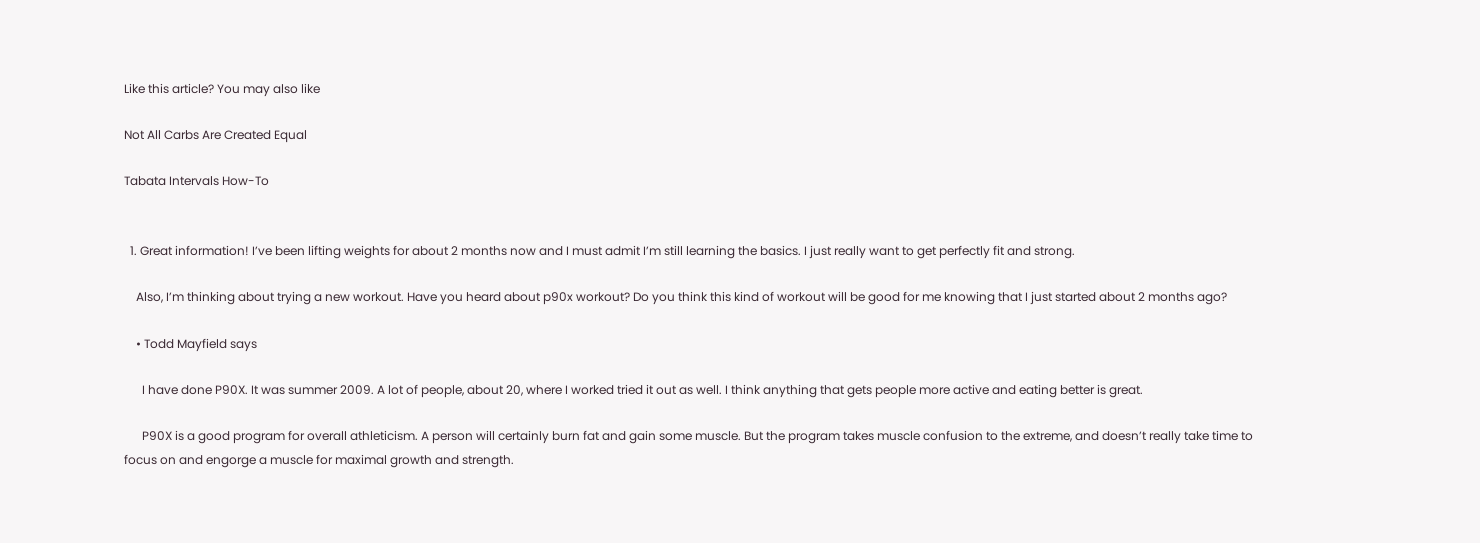Like this article? You may also like

Not All Carbs Are Created Equal

Tabata Intervals How-To


  1. Great information! I’ve been lifting weights for about 2 months now and I must admit I’m still learning the basics. I just really want to get perfectly fit and strong.

    Also, I’m thinking about trying a new workout. Have you heard about p90x workout? Do you think this kind of workout will be good for me knowing that I just started about 2 months ago?

    • Todd Mayfield says

      I have done P90X. It was summer 2009. A lot of people, about 20, where I worked tried it out as well. I think anything that gets people more active and eating better is great.

      P90X is a good program for overall athleticism. A person will certainly burn fat and gain some muscle. But the program takes muscle confusion to the extreme, and doesn’t really take time to focus on and engorge a muscle for maximal growth and strength.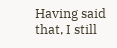Having said that, I still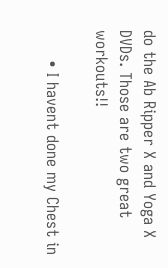do the Ab Ripper X and Yoga X DVDs. Those are two great workouts!!

      • I havent done my Chest in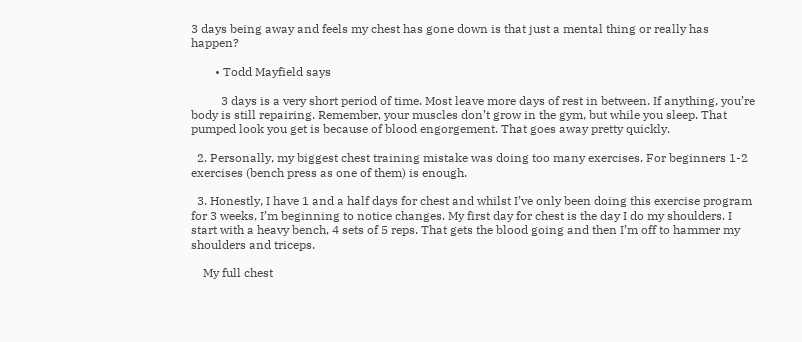3 days being away and feels my chest has gone down is that just a mental thing or really has happen?

        • Todd Mayfield says

          3 days is a very short period of time. Most leave more days of rest in between. If anything, you’re body is still repairing. Remember, your muscles don’t grow in the gym, but while you sleep. That pumped look you get is because of blood engorgement. That goes away pretty quickly.

  2. Personally, my biggest chest training mistake was doing too many exercises. For beginners 1-2 exercises (bench press as one of them) is enough.

  3. Honestly, I have 1 and a half days for chest and whilst I’ve only been doing this exercise program for 3 weeks, I’m beginning to notice changes. My first day for chest is the day I do my shoulders. I start with a heavy bench, 4 sets of 5 reps. That gets the blood going and then I’m off to hammer my shoulders and triceps.

    My full chest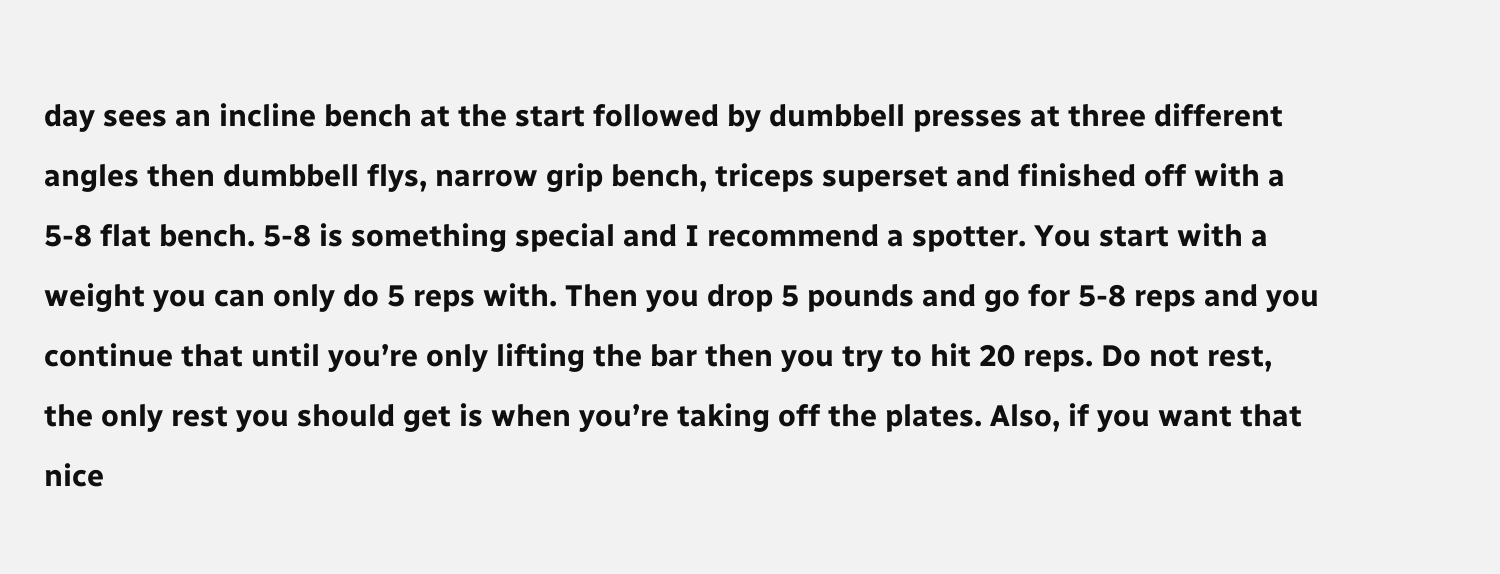day sees an incline bench at the start followed by dumbbell presses at three different angles then dumbbell flys, narrow grip bench, triceps superset and finished off with a 5-8 flat bench. 5-8 is something special and I recommend a spotter. You start with a weight you can only do 5 reps with. Then you drop 5 pounds and go for 5-8 reps and you continue that until you’re only lifting the bar then you try to hit 20 reps. Do not rest, the only rest you should get is when you’re taking off the plates. Also, if you want that nice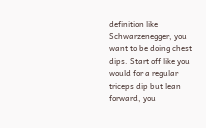definition like Schwarzenegger, you want to be doing chest dips. Start off like you would for a regular triceps dip but lean forward, you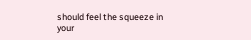should feel the squeeze in your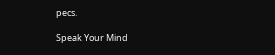pecs.

Speak Your Mind